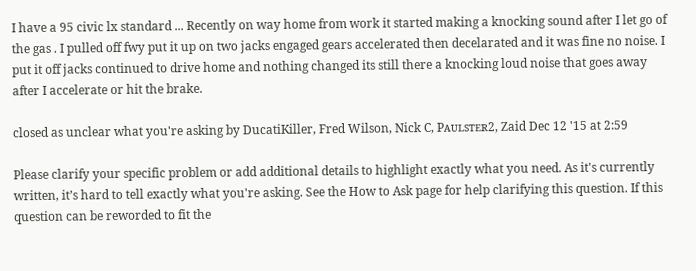I have a 95 civic lx standard ... Recently on way home from work it started making a knocking sound after I let go of the gas . I pulled off fwy put it up on two jacks engaged gears accelerated then decelarated and it was fine no noise. I put it off jacks continued to drive home and nothing changed its still there a knocking loud noise that goes away after I accelerate or hit the brake.

closed as unclear what you're asking by DucatiKiller, Fred Wilson, Nick C, Pᴀᴜʟsᴛᴇʀ2, Zaid Dec 12 '15 at 2:59

Please clarify your specific problem or add additional details to highlight exactly what you need. As it's currently written, it’s hard to tell exactly what you're asking. See the How to Ask page for help clarifying this question. If this question can be reworded to fit the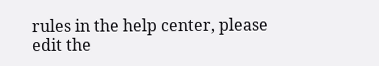rules in the help center, please edit the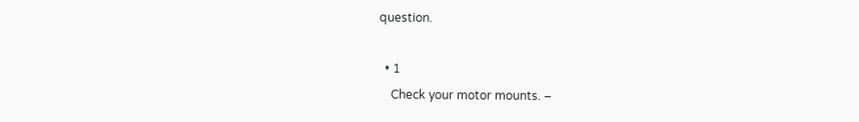question.

  • 1
    Check your motor mounts. –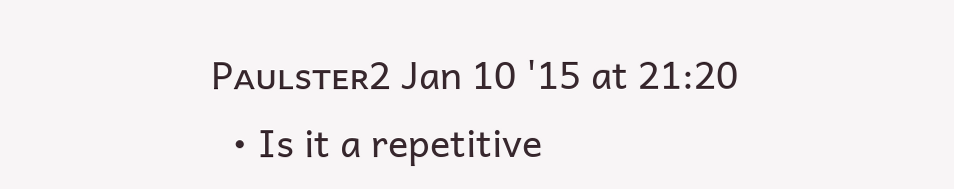Pᴀᴜʟsᴛᴇʀ2 Jan 10 '15 at 21:20
  • Is it a repetitive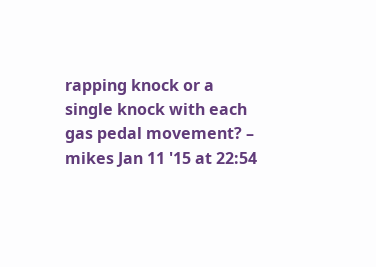rapping knock or a single knock with each gas pedal movement? – mikes Jan 11 '15 at 22:54